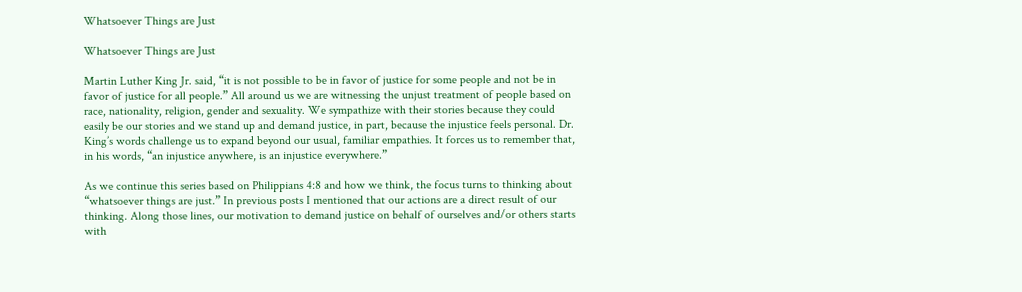Whatsoever Things are Just

Whatsoever Things are Just

Martin Luther King Jr. said, “it is not possible to be in favor of justice for some people and not be in favor of justice for all people.” All around us we are witnessing the unjust treatment of people based on race, nationality, religion, gender and sexuality. We sympathize with their stories because they could easily be our stories and we stand up and demand justice, in part, because the injustice feels personal. Dr. King’s words challenge us to expand beyond our usual, familiar empathies. It forces us to remember that, in his words, “an injustice anywhere, is an injustice everywhere.”

As we continue this series based on Philippians 4:8 and how we think, the focus turns to thinking about “whatsoever things are just.” In previous posts I mentioned that our actions are a direct result of our thinking. Along those lines, our motivation to demand justice on behalf of ourselves and/or others starts with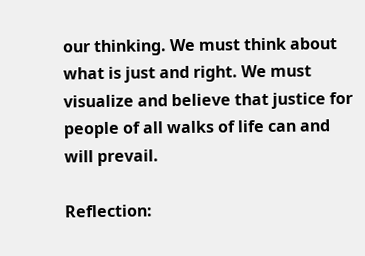our thinking. We must think about what is just and right. We must visualize and believe that justice for people of all walks of life can and will prevail.

Reflection: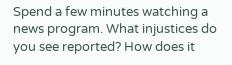Spend a few minutes watching a news program. What injustices do you see reported? How does it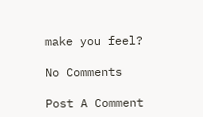make you feel?

No Comments

Post A Comment